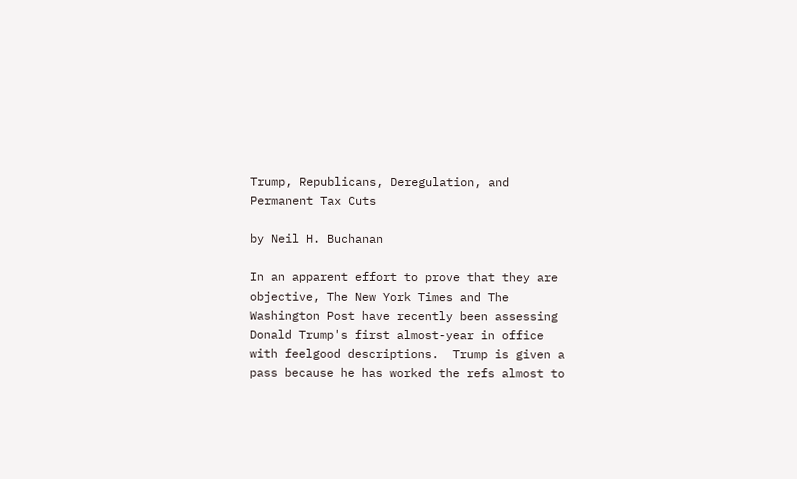Trump, Republicans, Deregulation, and Permanent Tax Cuts

by Neil H. Buchanan

In an apparent effort to prove that they are objective, The New York Times and The Washington Post have recently been assessing Donald Trump's first almost-year in office with feelgood descriptions.  Trump is given a pass because he has worked the refs almost to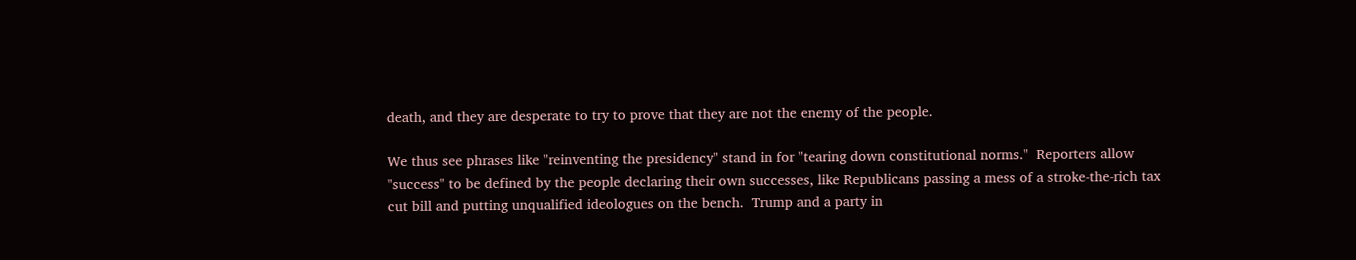death, and they are desperate to try to prove that they are not the enemy of the people.

We thus see phrases like "reinventing the presidency" stand in for "tearing down constitutional norms."  Reporters allow "success" to be defined by the people declaring their own successes, like Republicans passing a mess of a stroke-the-rich tax cut bill and putting unqualified ideologues on the bench.  Trump and a party in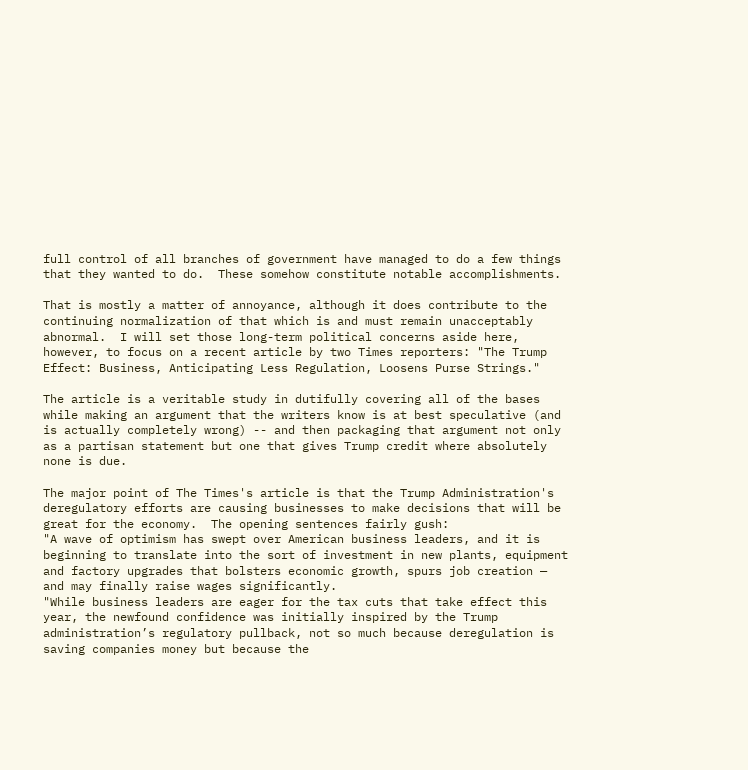full control of all branches of government have managed to do a few things that they wanted to do.  These somehow constitute notable accomplishments.

That is mostly a matter of annoyance, although it does contribute to the continuing normalization of that which is and must remain unacceptably abnormal.  I will set those long-term political concerns aside here, however, to focus on a recent article by two Times reporters: "The Trump Effect: Business, Anticipating Less Regulation, Loosens Purse Strings."

The article is a veritable study in dutifully covering all of the bases while making an argument that the writers know is at best speculative (and is actually completely wrong) -- and then packaging that argument not only as a partisan statement but one that gives Trump credit where absolutely none is due.

The major point of The Times's article is that the Trump Administration's deregulatory efforts are causing businesses to make decisions that will be great for the economy.  The opening sentences fairly gush:
"A wave of optimism has swept over American business leaders, and it is beginning to translate into the sort of investment in new plants, equipment and factory upgrades that bolsters economic growth, spurs job creation — and may finally raise wages significantly.
"While business leaders are eager for the tax cuts that take effect this year, the newfound confidence was initially inspired by the Trump administration’s regulatory pullback, not so much because deregulation is saving companies money but because the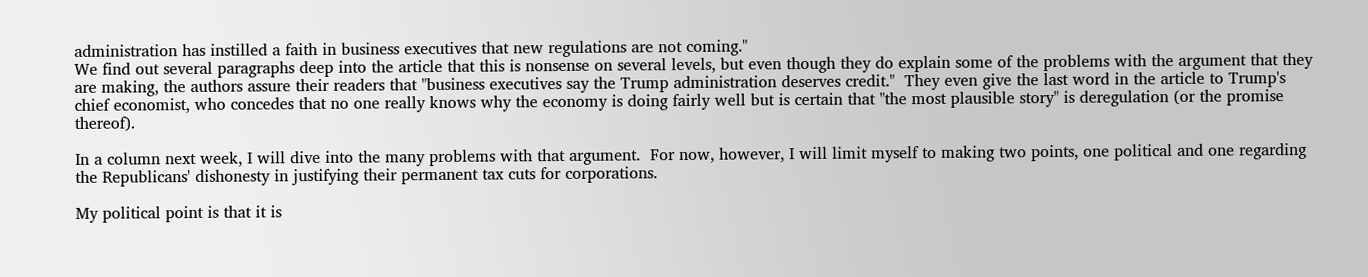administration has instilled a faith in business executives that new regulations are not coming."
We find out several paragraphs deep into the article that this is nonsense on several levels, but even though they do explain some of the problems with the argument that they are making, the authors assure their readers that "business executives say the Trump administration deserves credit."  They even give the last word in the article to Trump's chief economist, who concedes that no one really knows why the economy is doing fairly well but is certain that "the most plausible story" is deregulation (or the promise thereof).

In a column next week, I will dive into the many problems with that argument.  For now, however, I will limit myself to making two points, one political and one regarding the Republicans' dishonesty in justifying their permanent tax cuts for corporations.

My political point is that it is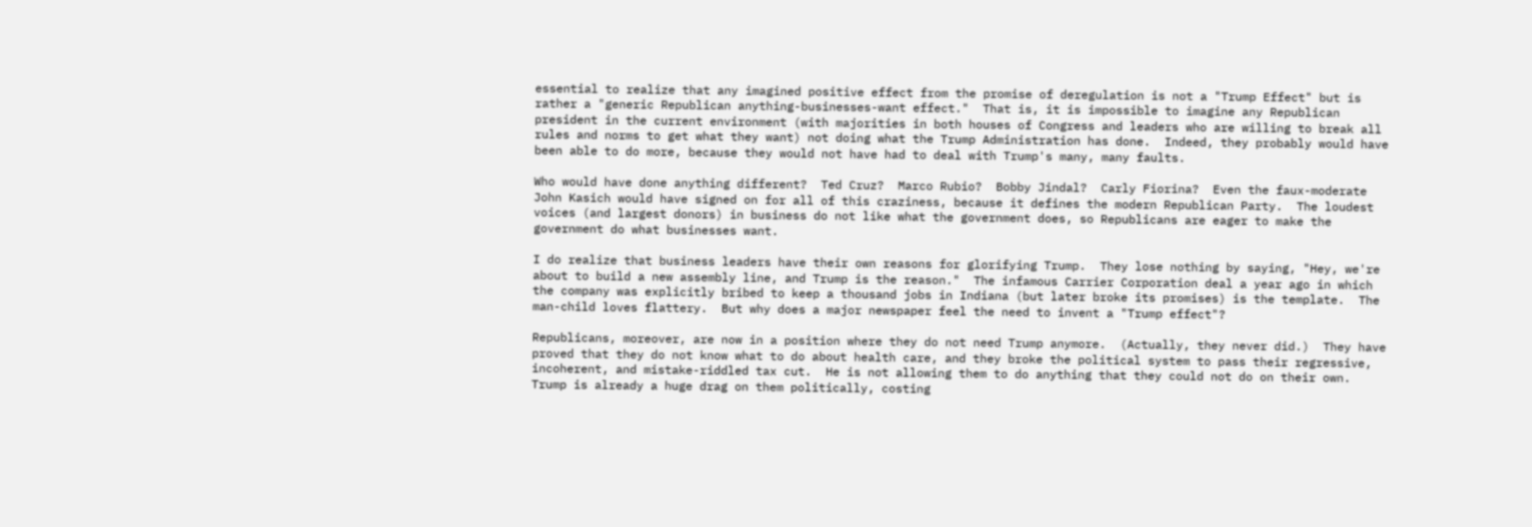essential to realize that any imagined positive effect from the promise of deregulation is not a "Trump Effect" but is rather a "generic Republican anything-businesses-want effect."  That is, it is impossible to imagine any Republican president in the current environment (with majorities in both houses of Congress and leaders who are willing to break all rules and norms to get what they want) not doing what the Trump Administration has done.  Indeed, they probably would have been able to do more, because they would not have had to deal with Trump's many, many faults.

Who would have done anything different?  Ted Cruz?  Marco Rubio?  Bobby Jindal?  Carly Fiorina?  Even the faux-moderate John Kasich would have signed on for all of this craziness, because it defines the modern Republican Party.  The loudest voices (and largest donors) in business do not like what the government does, so Republicans are eager to make the government do what businesses want.

I do realize that business leaders have their own reasons for glorifying Trump.  They lose nothing by saying, "Hey, we're about to build a new assembly line, and Trump is the reason."  The infamous Carrier Corporation deal a year ago in which the company was explicitly bribed to keep a thousand jobs in Indiana (but later broke its promises) is the template.  The man-child loves flattery.  But why does a major newspaper feel the need to invent a "Trump effect"?

Republicans, moreover, are now in a position where they do not need Trump anymore.  (Actually, they never did.)  They have proved that they do not know what to do about health care, and they broke the political system to pass their regressive, incoherent, and mistake-riddled tax cut.  He is not allowing them to do anything that they could not do on their own.  Trump is already a huge drag on them politically, costing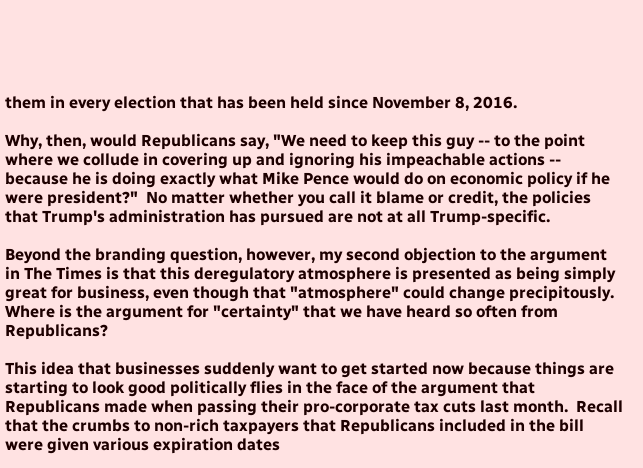them in every election that has been held since November 8, 2016.

Why, then, would Republicans say, "We need to keep this guy -- to the point where we collude in covering up and ignoring his impeachable actions -- because he is doing exactly what Mike Pence would do on economic policy if he were president?"  No matter whether you call it blame or credit, the policies that Trump's administration has pursued are not at all Trump-specific.

Beyond the branding question, however, my second objection to the argument in The Times is that this deregulatory atmosphere is presented as being simply great for business, even though that "atmosphere" could change precipitously.  Where is the argument for "certainty" that we have heard so often from Republicans?

This idea that businesses suddenly want to get started now because things are starting to look good politically flies in the face of the argument that Republicans made when passing their pro-corporate tax cuts last month.  Recall that the crumbs to non-rich taxpayers that Republicans included in the bill were given various expiration dates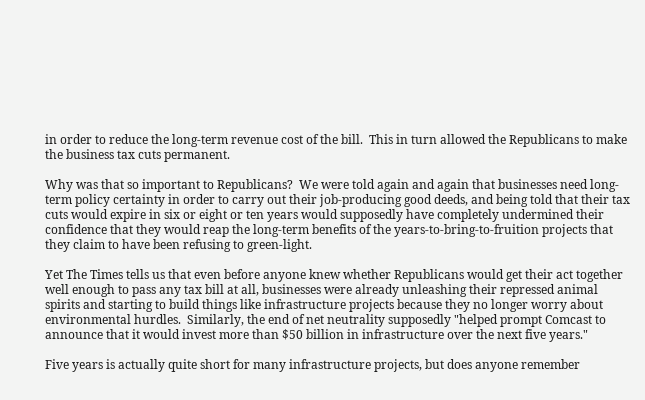in order to reduce the long-term revenue cost of the bill.  This in turn allowed the Republicans to make the business tax cuts permanent.

Why was that so important to Republicans?  We were told again and again that businesses need long-term policy certainty in order to carry out their job-producing good deeds, and being told that their tax cuts would expire in six or eight or ten years would supposedly have completely undermined their confidence that they would reap the long-term benefits of the years-to-bring-to-fruition projects that they claim to have been refusing to green-light.

Yet The Times tells us that even before anyone knew whether Republicans would get their act together well enough to pass any tax bill at all, businesses were already unleashing their repressed animal spirits and starting to build things like infrastructure projects because they no longer worry about environmental hurdles.  Similarly, the end of net neutrality supposedly "helped prompt Comcast to announce that it would invest more than $50 billion in infrastructure over the next five years."

Five years is actually quite short for many infrastructure projects, but does anyone remember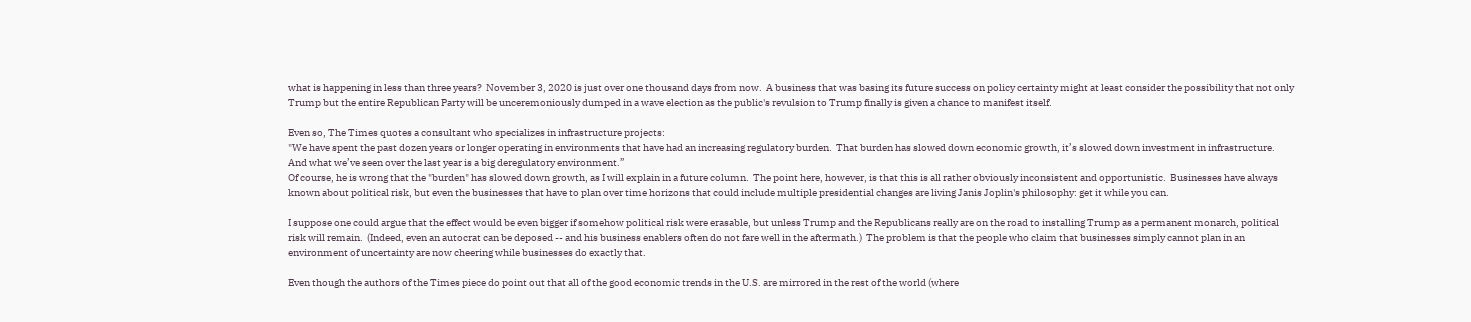what is happening in less than three years?  November 3, 2020 is just over one thousand days from now.  A business that was basing its future success on policy certainty might at least consider the possibility that not only Trump but the entire Republican Party will be unceremoniously dumped in a wave election as the public's revulsion to Trump finally is given a chance to manifest itself.

Even so, The Times quotes a consultant who specializes in infrastructure projects:
"We have spent the past dozen years or longer operating in environments that have had an increasing regulatory burden.  That burden has slowed down economic growth, it’s slowed down investment in infrastructure. And what we’ve seen over the last year is a big deregulatory environment.”
Of course, he is wrong that the "burden" has slowed down growth, as I will explain in a future column.  The point here, however, is that this is all rather obviously inconsistent and opportunistic.  Businesses have always known about political risk, but even the businesses that have to plan over time horizons that could include multiple presidential changes are living Janis Joplin's philosophy: get it while you can.

I suppose one could argue that the effect would be even bigger if somehow political risk were erasable, but unless Trump and the Republicans really are on the road to installing Trump as a permanent monarch, political risk will remain.  (Indeed, even an autocrat can be deposed -- and his business enablers often do not fare well in the aftermath.)  The problem is that the people who claim that businesses simply cannot plan in an environment of uncertainty are now cheering while businesses do exactly that.

Even though the authors of the Times piece do point out that all of the good economic trends in the U.S. are mirrored in the rest of the world (where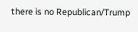there is no Republican/Trump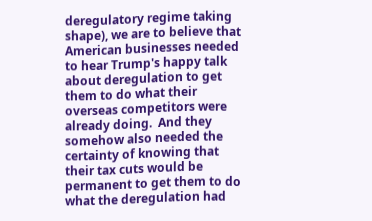deregulatory regime taking shape), we are to believe that American businesses needed to hear Trump's happy talk about deregulation to get them to do what their overseas competitors were already doing.  And they somehow also needed the certainty of knowing that their tax cuts would be permanent to get them to do what the deregulation had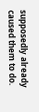supposedly already caused them to do.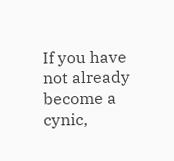If you have not already become a cynic,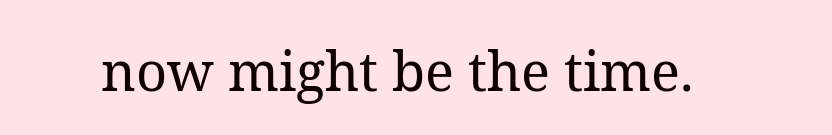now might be the time.